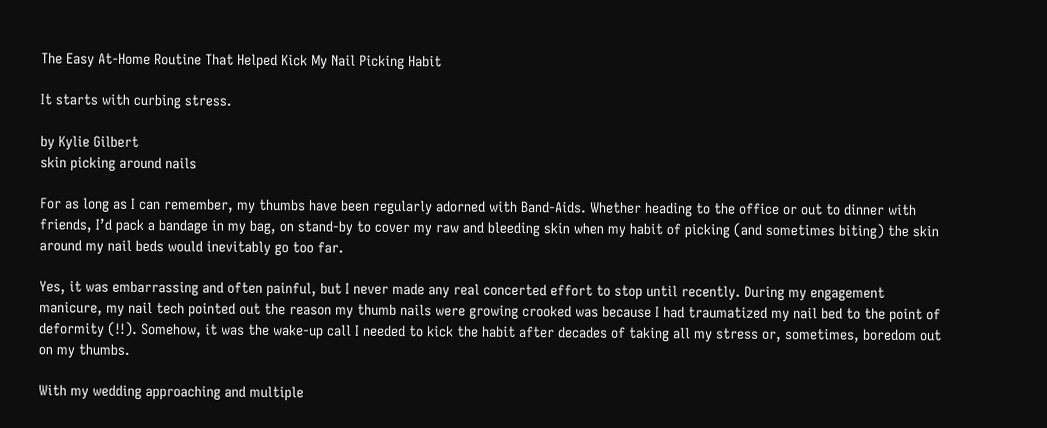The Easy At-Home Routine That Helped Kick My Nail Picking Habit

It starts with curbing stress.

by Kylie Gilbert
skin picking around nails

For as long as I can remember, my thumbs have been regularly adorned with Band-Aids. Whether heading to the office or out to dinner with friends, I’d pack a bandage in my bag, on stand-by to cover my raw and bleeding skin when my habit of picking (and sometimes biting) the skin around my nail beds would inevitably go too far.

Yes, it was embarrassing and often painful, but I never made any real concerted effort to stop until recently. During my engagement manicure, my nail tech pointed out the reason my thumb nails were growing crooked was because I had traumatized my nail bed to the point of deformity (!!). Somehow, it was the wake-up call I needed to kick the habit after decades of taking all my stress or, sometimes, boredom out on my thumbs.

With my wedding approaching and multiple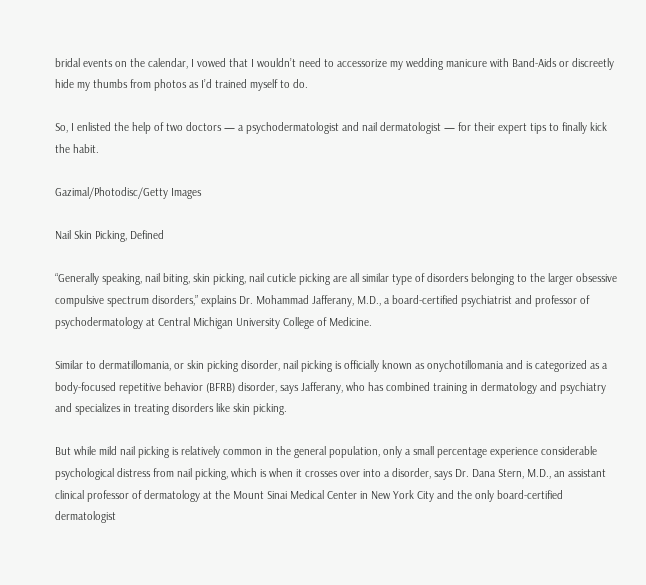bridal events on the calendar, I vowed that I wouldn’t need to accessorize my wedding manicure with Band-Aids or discreetly hide my thumbs from photos as I’d trained myself to do.

So, I enlisted the help of two doctors — a psychodermatologist and nail dermatologist — for their expert tips to finally kick the habit.

Gazimal/Photodisc/Getty Images

Nail Skin Picking, Defined

“Generally speaking, nail biting, skin picking, nail cuticle picking are all similar type of disorders belonging to the larger obsessive compulsive spectrum disorders,” explains Dr. Mohammad Jafferany, M.D., a board-certified psychiatrist and professor of psychodermatology at Central Michigan University College of Medicine.

Similar to dermatillomania, or skin picking disorder, nail picking is officially known as onychotillomania and is categorized as a body-focused repetitive behavior (BFRB) disorder, says Jafferany, who has combined training in dermatology and psychiatry and specializes in treating disorders like skin picking.

But while mild nail picking is relatively common in the general population, only a small percentage experience considerable psychological distress from nail picking, which is when it crosses over into a disorder, says Dr. Dana Stern, M.D., an assistant clinical professor of dermatology at the Mount Sinai Medical Center in New York City and the only board-certified dermatologist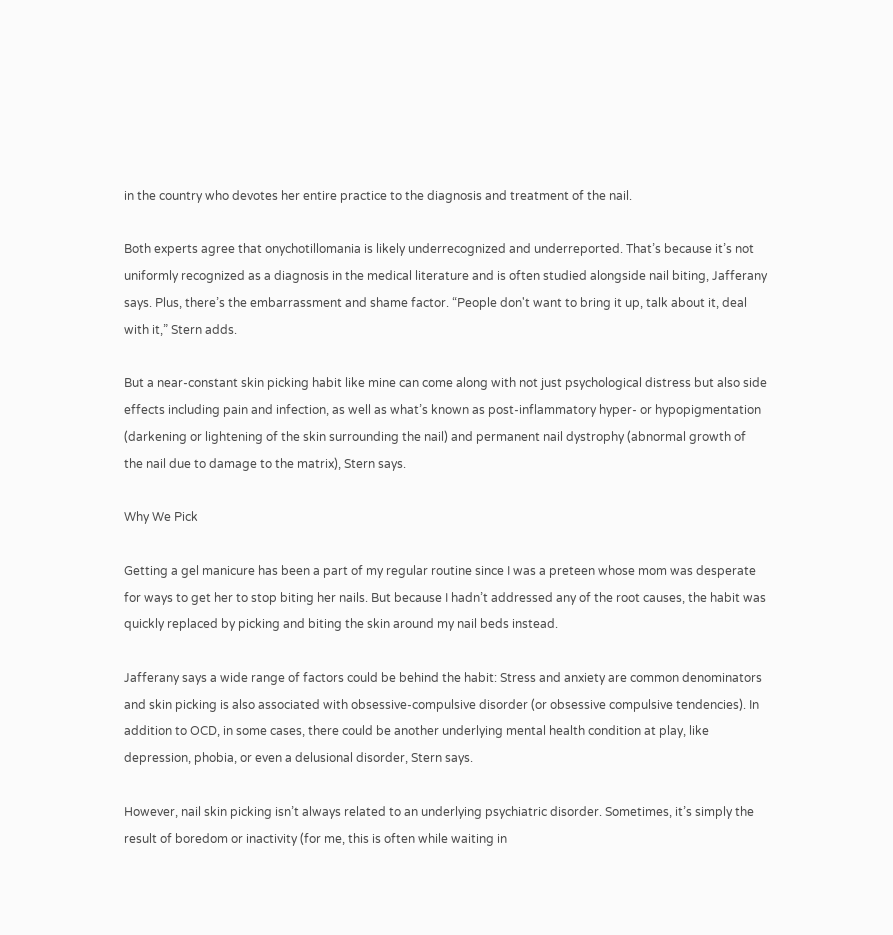in the country who devotes her entire practice to the diagnosis and treatment of the nail.

Both experts agree that onychotillomania is likely underrecognized and underreported. That’s because it’s not uniformly recognized as a diagnosis in the medical literature and is often studied alongside nail biting, Jafferany says. Plus, there’s the embarrassment and shame factor. “People don't want to bring it up, talk about it, deal with it,” Stern adds.

But a near-constant skin picking habit like mine can come along with not just psychological distress but also side effects including pain and infection, as well as what’s known as post-inflammatory hyper- or hypopigmentation (darkening or lightening of the skin surrounding the nail) and permanent nail dystrophy (abnormal growth of the nail due to damage to the matrix), Stern says.

Why We Pick

Getting a gel manicure has been a part of my regular routine since I was a preteen whose mom was desperate for ways to get her to stop biting her nails. But because I hadn’t addressed any of the root causes, the habit was quickly replaced by picking and biting the skin around my nail beds instead.

Jafferany says a wide range of factors could be behind the habit: Stress and anxiety are common denominators and skin picking is also associated with obsessive-compulsive disorder (or obsessive compulsive tendencies). In addition to OCD, in some cases, there could be another underlying mental health condition at play, like depression, phobia, or even a delusional disorder, Stern says.

However, nail skin picking isn’t always related to an underlying psychiatric disorder. Sometimes, it’s simply the result of boredom or inactivity (for me, this is often while waiting in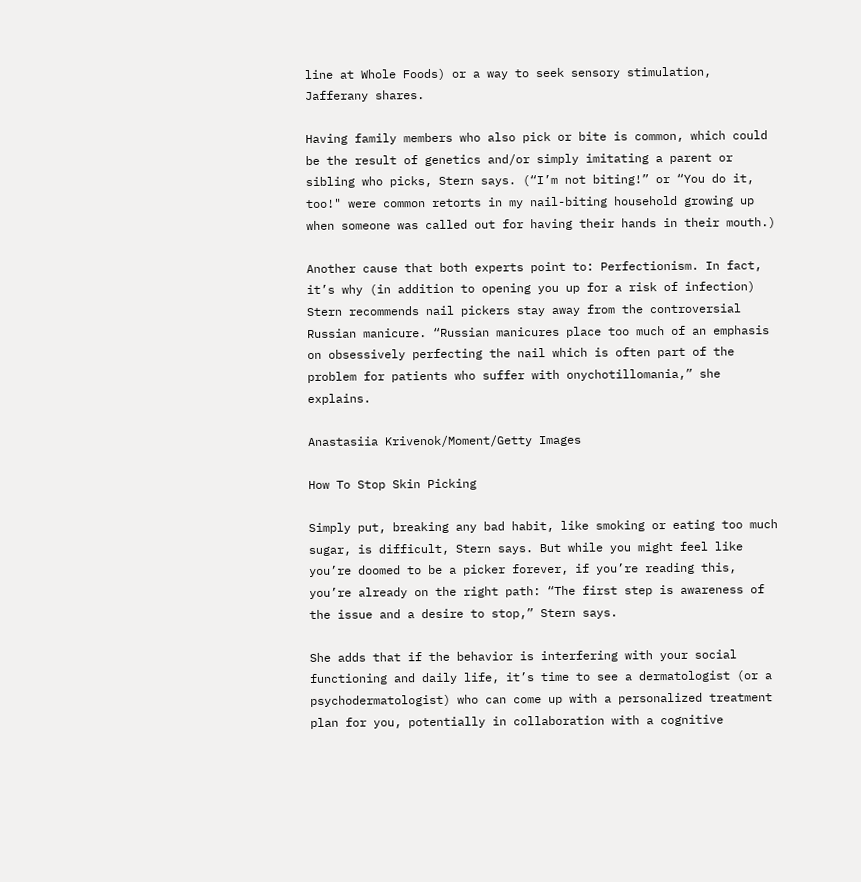line at Whole Foods) or a way to seek sensory stimulation, Jafferany shares.

Having family members who also pick or bite is common, which could be the result of genetics and/or simply imitating a parent or sibling who picks, Stern says. (“I’m not biting!” or “You do it, too!" were common retorts in my nail-biting household growing up when someone was called out for having their hands in their mouth.)

Another cause that both experts point to: Perfectionism. In fact, it’s why (in addition to opening you up for a risk of infection) Stern recommends nail pickers stay away from the controversial Russian manicure. “Russian manicures place too much of an emphasis on obsessively perfecting the nail which is often part of the problem for patients who suffer with onychotillomania,” she explains.

Anastasiia Krivenok/Moment/Getty Images

How To Stop Skin Picking

Simply put, breaking any bad habit, like smoking or eating too much sugar, is difficult, Stern says. But while you might feel like you’re doomed to be a picker forever, if you’re reading this, you’re already on the right path: “The first step is awareness of the issue and a desire to stop,” Stern says.

She adds that if the behavior is interfering with your social functioning and daily life, it’s time to see a dermatologist (or a psychodermatologist) who can come up with a personalized treatment plan for you, potentially in collaboration with a cognitive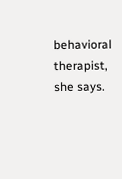behavioral therapist, she says.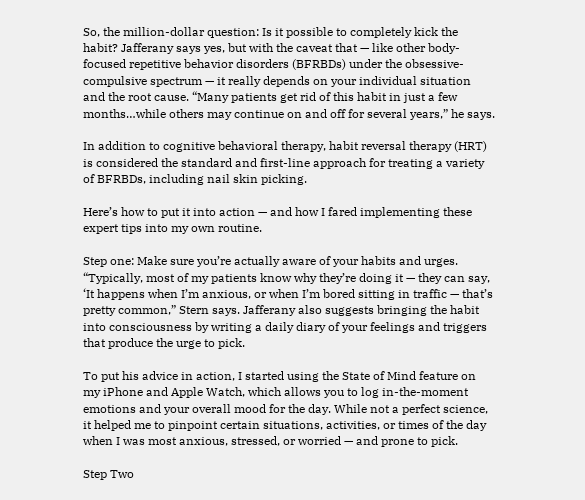So, the million-dollar question: Is it possible to completely kick the habit? Jafferany says yes, but with the caveat that — like other body-focused repetitive behavior disorders (BFRBDs) under the obsessive-compulsive spectrum — it really depends on your individual situation and the root cause. “Many patients get rid of this habit in just a few months…while others may continue on and off for several years,” he says.

In addition to cognitive behavioral therapy, habit reversal therapy (HRT) is considered the standard and first-line approach for treating a variety of BFRBDs, including nail skin picking.

Here’s how to put it into action — and how I fared implementing these expert tips into my own routine.

Step one: Make sure you’re actually aware of your habits and urges. “Typically, most of my patients know why they’re doing it — they can say, ‘It happens when I’m anxious, or when I’m bored sitting in traffic — that’s pretty common,” Stern says. Jafferany also suggests bringing the habit into consciousness by writing a daily diary of your feelings and triggers that produce the urge to pick.

To put his advice in action, I started using the State of Mind feature on my iPhone and Apple Watch, which allows you to log in-the-moment emotions and your overall mood for the day. While not a perfect science, it helped me to pinpoint certain situations, activities, or times of the day when I was most anxious, stressed, or worried — and prone to pick.

Step Two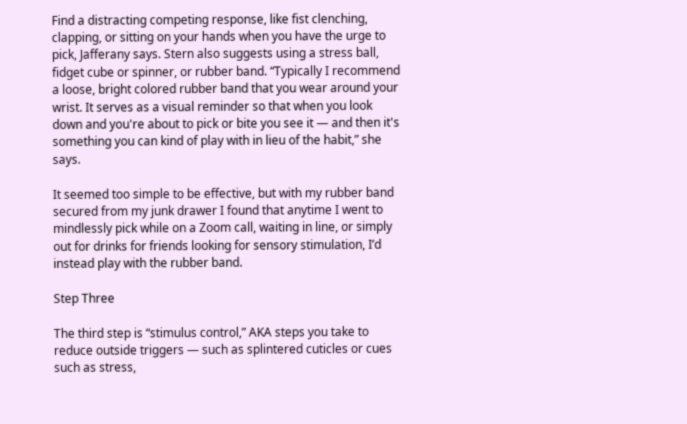Find a distracting competing response, like fist clenching, clapping, or sitting on your hands when you have the urge to pick, Jafferany says. Stern also suggests using a stress ball, fidget cube or spinner, or rubber band. “Typically I recommend a loose, bright colored rubber band that you wear around your wrist. It serves as a visual reminder so that when you look down and you're about to pick or bite you see it — and then it's something you can kind of play with in lieu of the habit,” she says.

It seemed too simple to be effective, but with my rubber band secured from my junk drawer I found that anytime I went to mindlessly pick while on a Zoom call, waiting in line, or simply out for drinks for friends looking for sensory stimulation, I’d instead play with the rubber band.

Step Three

The third step is “stimulus control,” AKA steps you take to reduce outside triggers — such as splintered cuticles or cues such as stress,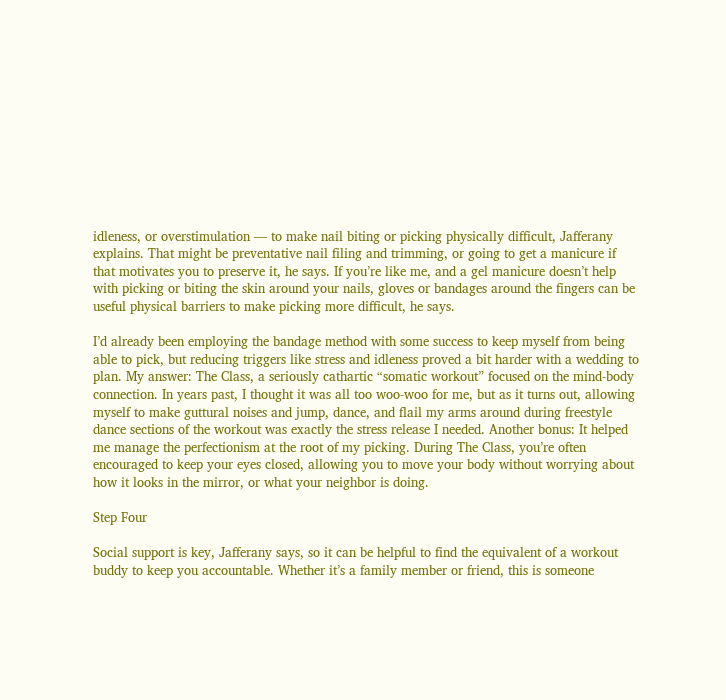idleness, or overstimulation — to make nail biting or picking physically difficult, Jafferany explains. That might be preventative nail filing and trimming, or going to get a manicure if that motivates you to preserve it, he says. If you’re like me, and a gel manicure doesn’t help with picking or biting the skin around your nails, gloves or bandages around the fingers can be useful physical barriers to make picking more difficult, he says.

I’d already been employing the bandage method with some success to keep myself from being able to pick, but reducing triggers like stress and idleness proved a bit harder with a wedding to plan. My answer: The Class, a seriously cathartic “somatic workout” focused on the mind-body connection. In years past, I thought it was all too woo-woo for me, but as it turns out, allowing myself to make guttural noises and jump, dance, and flail my arms around during freestyle dance sections of the workout was exactly the stress release I needed. Another bonus: It helped me manage the perfectionism at the root of my picking. During The Class, you’re often encouraged to keep your eyes closed, allowing you to move your body without worrying about how it looks in the mirror, or what your neighbor is doing.

Step Four

Social support is key, Jafferany says, so it can be helpful to find the equivalent of a workout buddy to keep you accountable. Whether it’s a family member or friend, this is someone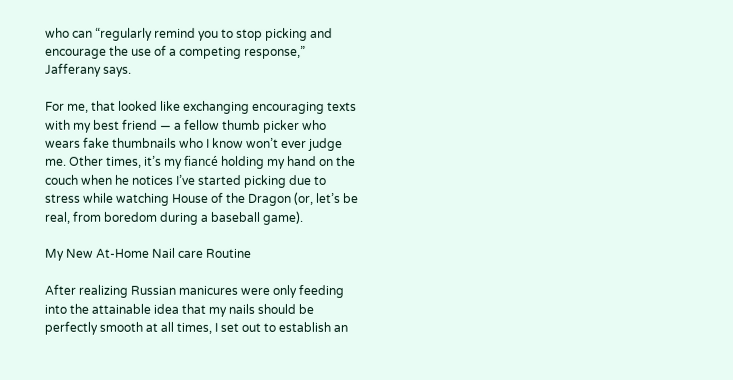who can “regularly remind you to stop picking and encourage the use of a competing response,” Jafferany says.

For me, that looked like exchanging encouraging texts with my best friend — a fellow thumb picker who wears fake thumbnails who I know won’t ever judge me. Other times, it’s my fiancé holding my hand on the couch when he notices I’ve started picking due to stress while watching House of the Dragon (or, let’s be real, from boredom during a baseball game).

My New At-Home Nail care Routine

After realizing Russian manicures were only feeding into the attainable idea that my nails should be perfectly smooth at all times, I set out to establish an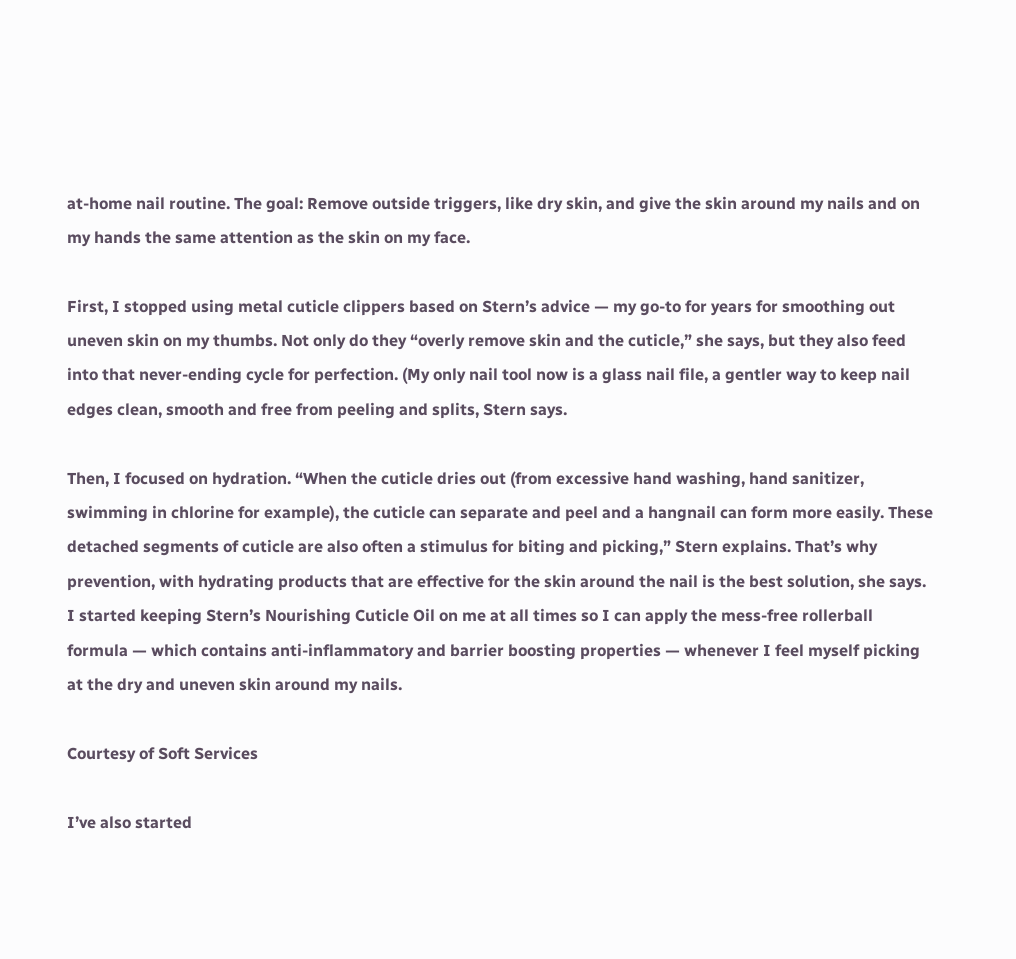at-home nail routine. The goal: Remove outside triggers, like dry skin, and give the skin around my nails and on my hands the same attention as the skin on my face.

First, I stopped using metal cuticle clippers based on Stern’s advice — my go-to for years for smoothing out uneven skin on my thumbs. Not only do they “overly remove skin and the cuticle,” she says, but they also feed into that never-ending cycle for perfection. (My only nail tool now is a glass nail file, a gentler way to keep nail edges clean, smooth and free from peeling and splits, Stern says.

Then, I focused on hydration. “When the cuticle dries out (from excessive hand washing, hand sanitizer, swimming in chlorine for example), the cuticle can separate and peel and a hangnail can form more easily. These detached segments of cuticle are also often a stimulus for biting and picking,” Stern explains. That’s why prevention, with hydrating products that are effective for the skin around the nail is the best solution, she says. I started keeping Stern’s Nourishing Cuticle Oil on me at all times so I can apply the mess-free rollerball formula — which contains anti-inflammatory and barrier boosting properties — whenever I feel myself picking at the dry and uneven skin around my nails.

Courtesy of Soft Services

I’ve also started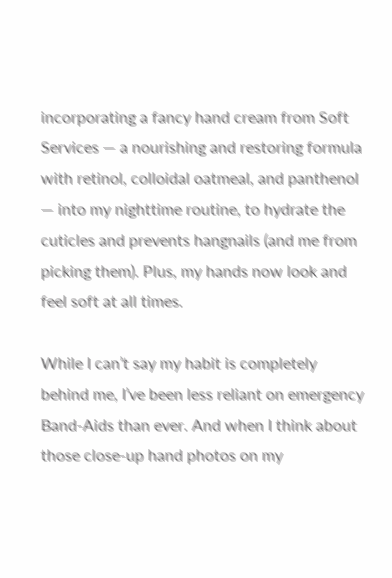incorporating a fancy hand cream from Soft Services — a nourishing and restoring formula with retinol, colloidal oatmeal, and panthenol — into my nighttime routine, to hydrate the cuticles and prevents hangnails (and me from picking them). Plus, my hands now look and feel soft at all times.

While I can’t say my habit is completely behind me, I’ve been less reliant on emergency Band-Aids than ever. And when I think about those close-up hand photos on my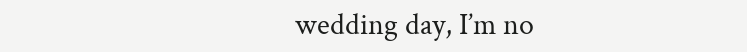wedding day, I’m no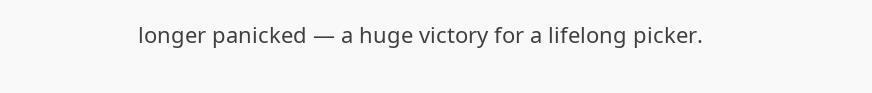longer panicked — a huge victory for a lifelong picker.